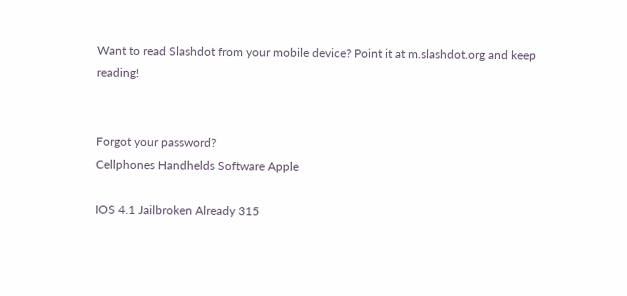Want to read Slashdot from your mobile device? Point it at m.slashdot.org and keep reading!


Forgot your password?
Cellphones Handhelds Software Apple

IOS 4.1 Jailbroken Already 315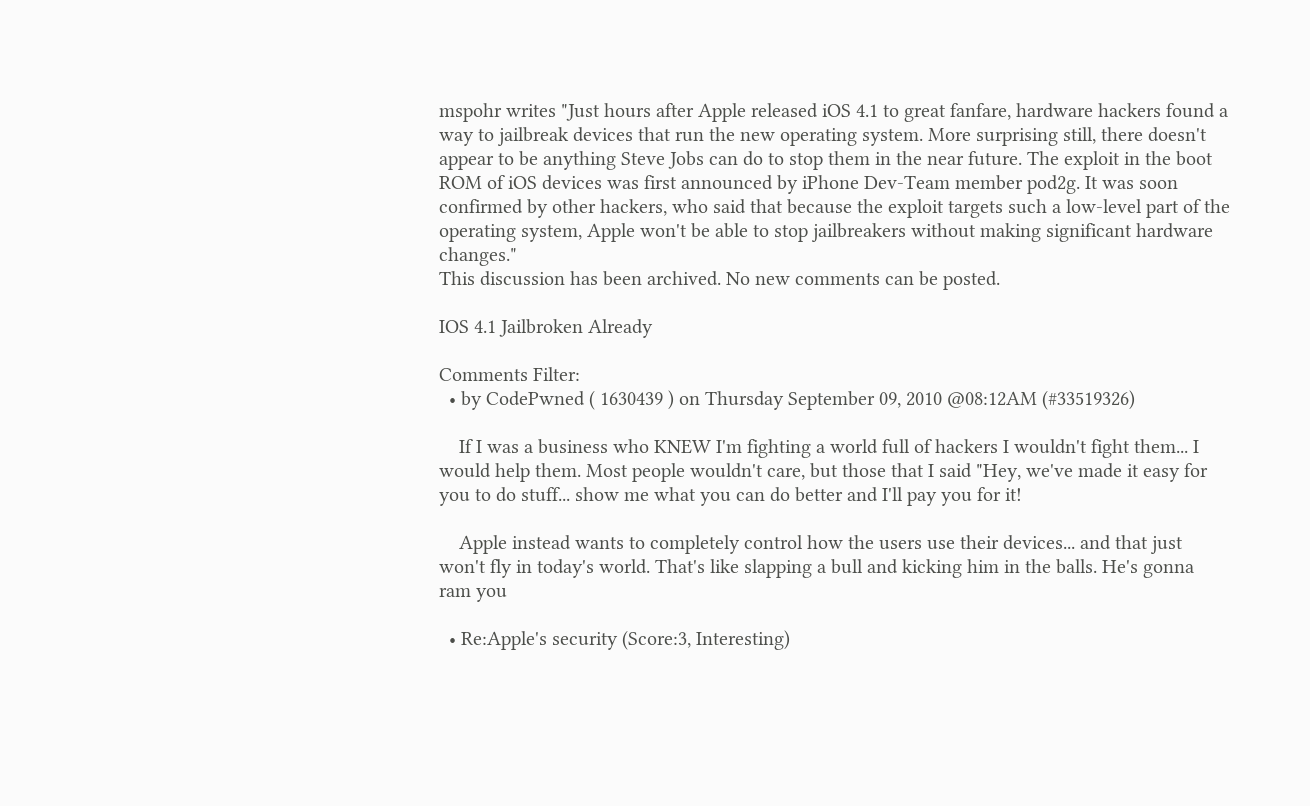mspohr writes "Just hours after Apple released iOS 4.1 to great fanfare, hardware hackers found a way to jailbreak devices that run the new operating system. More surprising still, there doesn't appear to be anything Steve Jobs can do to stop them in the near future. The exploit in the boot ROM of iOS devices was first announced by iPhone Dev-Team member pod2g. It was soon confirmed by other hackers, who said that because the exploit targets such a low-level part of the operating system, Apple won't be able to stop jailbreakers without making significant hardware changes."
This discussion has been archived. No new comments can be posted.

IOS 4.1 Jailbroken Already

Comments Filter:
  • by CodePwned ( 1630439 ) on Thursday September 09, 2010 @08:12AM (#33519326)

    If I was a business who KNEW I'm fighting a world full of hackers I wouldn't fight them... I would help them. Most people wouldn't care, but those that I said "Hey, we've made it easy for you to do stuff... show me what you can do better and I'll pay you for it!

    Apple instead wants to completely control how the users use their devices... and that just won't fly in today's world. That's like slapping a bull and kicking him in the balls. He's gonna ram you

  • Re:Apple's security (Score:3, Interesting)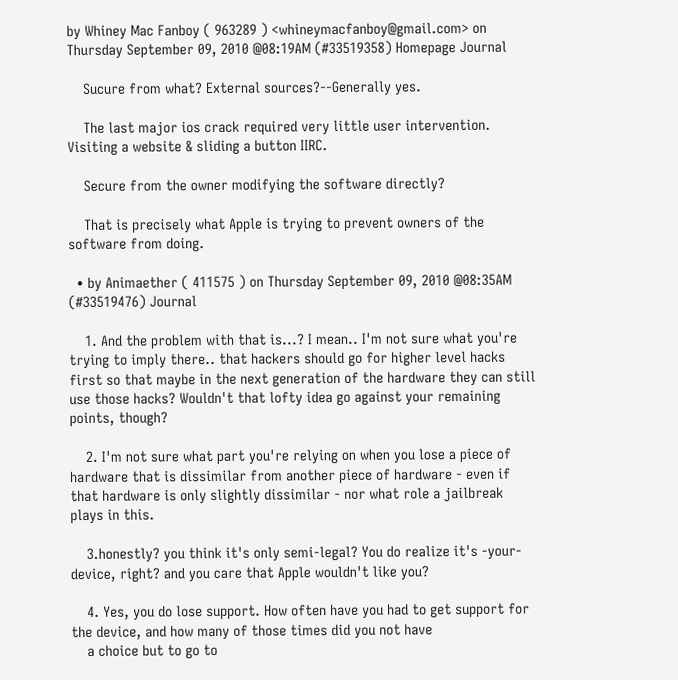by Whiney Mac Fanboy ( 963289 ) <whineymacfanboy@gmail.com> on Thursday September 09, 2010 @08:19AM (#33519358) Homepage Journal

    Sucure from what? External sources?--Generally yes.

    The last major ios crack required very little user intervention. Visiting a website & sliding a button IIRC.

    Secure from the owner modifying the software directly?

    That is precisely what Apple is trying to prevent owners of the software from doing.

  • by Animaether ( 411575 ) on Thursday September 09, 2010 @08:35AM (#33519476) Journal

    1. And the problem with that is...? I mean.. I'm not sure what you're trying to imply there.. that hackers should go for higher level hacks first so that maybe in the next generation of the hardware they can still use those hacks? Wouldn't that lofty idea go against your remaining points, though?

    2. I'm not sure what part you're relying on when you lose a piece of hardware that is dissimilar from another piece of hardware - even if that hardware is only slightly dissimilar - nor what role a jailbreak plays in this.

    3.honestly? you think it's only semi-legal? You do realize it's -your- device, right? and you care that Apple wouldn't like you?

    4. Yes, you do lose support. How often have you had to get support for the device, and how many of those times did you not have
    a choice but to go to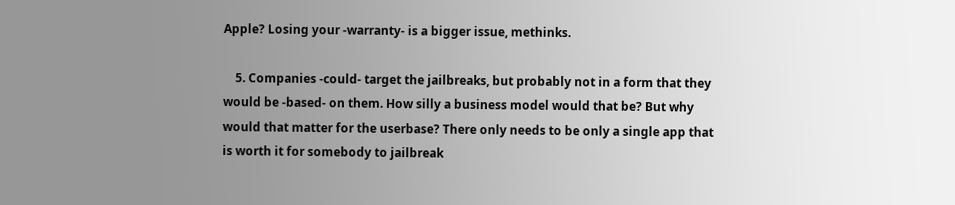Apple? Losing your -warranty- is a bigger issue, methinks.

    5. Companies -could- target the jailbreaks, but probably not in a form that they would be -based- on them. How silly a business model would that be? But why would that matter for the userbase? There only needs to be only a single app that is worth it for somebody to jailbreak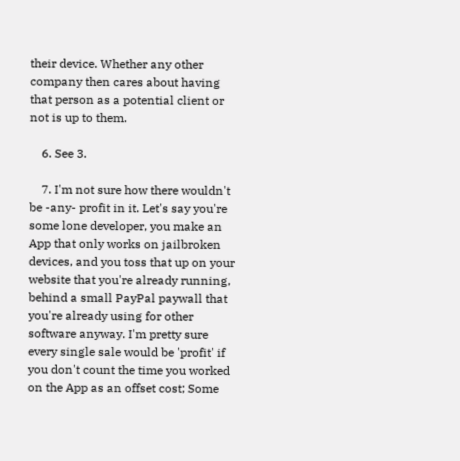their device. Whether any other company then cares about having that person as a potential client or not is up to them.

    6. See 3.

    7. I'm not sure how there wouldn't be -any- profit in it. Let's say you're some lone developer, you make an App that only works on jailbroken devices, and you toss that up on your website that you're already running, behind a small PayPal paywall that you're already using for other software anyway. I'm pretty sure every single sale would be 'profit' if you don't count the time you worked on the App as an offset cost; Some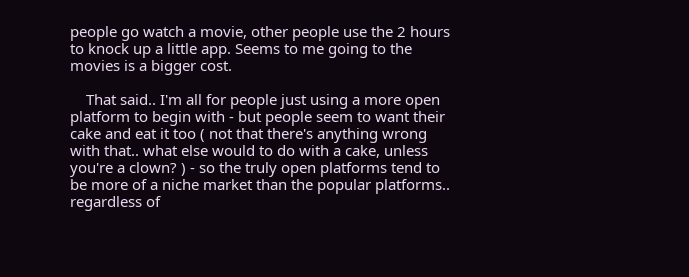people go watch a movie, other people use the 2 hours to knock up a little app. Seems to me going to the movies is a bigger cost.

    That said.. I'm all for people just using a more open platform to begin with - but people seem to want their cake and eat it too ( not that there's anything wrong with that.. what else would to do with a cake, unless you're a clown? ) - so the truly open platforms tend to be more of a niche market than the popular platforms.. regardless of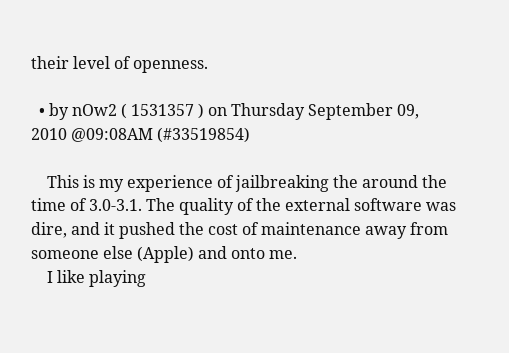their level of openness.

  • by nOw2 ( 1531357 ) on Thursday September 09, 2010 @09:08AM (#33519854)

    This is my experience of jailbreaking the around the time of 3.0-3.1. The quality of the external software was dire, and it pushed the cost of maintenance away from someone else (Apple) and onto me.
    I like playing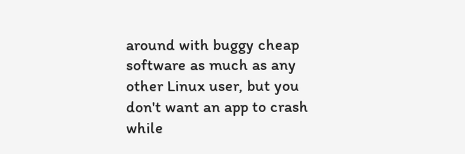around with buggy cheap software as much as any other Linux user, but you don't want an app to crash while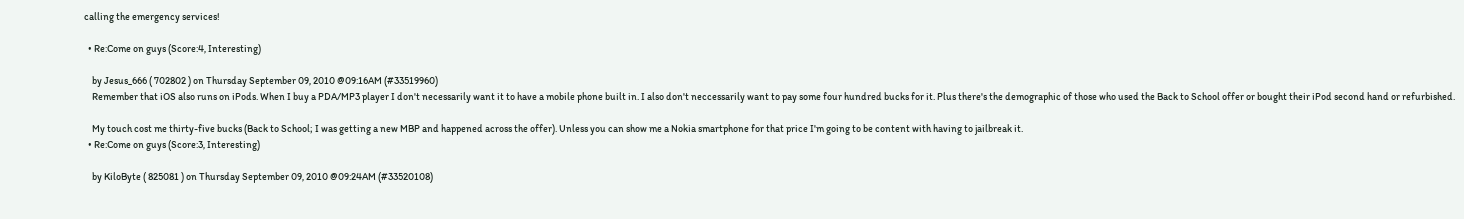calling the emergency services!

  • Re:Come on guys (Score:4, Interesting)

    by Jesus_666 ( 702802 ) on Thursday September 09, 2010 @09:16AM (#33519960)
    Remember that iOS also runs on iPods. When I buy a PDA/MP3 player I don't necessarily want it to have a mobile phone built in. I also don't neccessarily want to pay some four hundred bucks for it. Plus there's the demographic of those who used the Back to School offer or bought their iPod second hand or refurbished.

    My touch cost me thirty-five bucks (Back to School; I was getting a new MBP and happened across the offer). Unless you can show me a Nokia smartphone for that price I'm going to be content with having to jailbreak it.
  • Re:Come on guys (Score:3, Interesting)

    by KiloByte ( 825081 ) on Thursday September 09, 2010 @09:24AM (#33520108)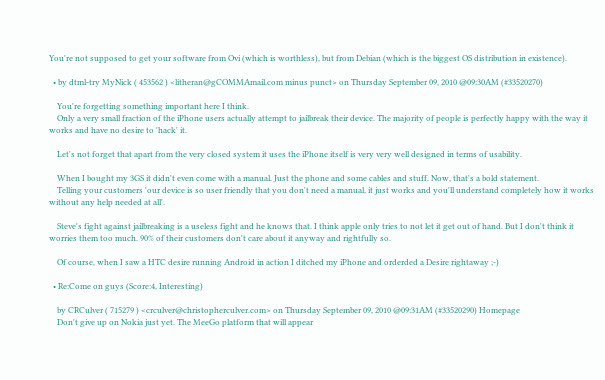You're not supposed to get your software from Ovi (which is worthless), but from Debian (which is the biggest OS distribution in existence).

  • by dtml-try MyNick ( 453562 ) <litheran@gCOMMAmail.com minus punct> on Thursday September 09, 2010 @09:30AM (#33520270)

    You're forgetting something important here I think.
    Only a very small fraction of the iPhone users actually attempt to jailbreak their device. The majority of people is perfectly happy with the way it works and have no desire to 'hack' it.

    Let's not forget that apart from the very closed system it uses the iPhone itself is very very well designed in terms of usability.

    When I bought my 3GS it didn't even come with a manual. Just the phone and some cables and stuff. Now, that's a bold statement.
    Telling your customers 'our device is so user friendly that you don't need a manual, it just works and you'll understand completely how it works without any help needed at all'.

    Steve's fight against jailbreaking is a useless fight and he knows that. I think apple only tries to not let it get out of hand. But I don't think it worries them too much. 90% of their customers don't care about it anyway and rightfully so.

    Of course, when I saw a HTC desire running Android in action I ditched my iPhone and orderded a Desire rightaway ;-)

  • Re:Come on guys (Score:4, Interesting)

    by CRCulver ( 715279 ) <crculver@christopherculver.com> on Thursday September 09, 2010 @09:31AM (#33520290) Homepage
    Don't give up on Nokia just yet. The MeeGo platform that will appear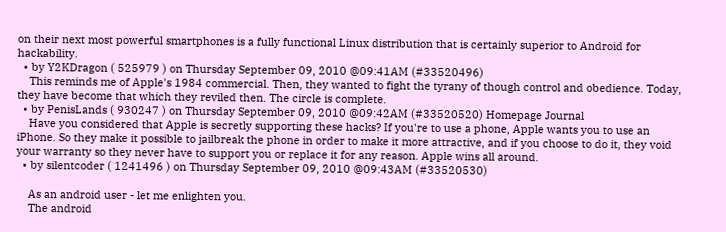on their next most powerful smartphones is a fully functional Linux distribution that is certainly superior to Android for hackability.
  • by Y2KDragon ( 525979 ) on Thursday September 09, 2010 @09:41AM (#33520496)
    This reminds me of Apple's 1984 commercial. Then, they wanted to fight the tyrany of though control and obedience. Today, they have become that which they reviled then. The circle is complete.
  • by PenisLands ( 930247 ) on Thursday September 09, 2010 @09:42AM (#33520520) Homepage Journal
    Have you considered that Apple is secretly supporting these hacks? If you're to use a phone, Apple wants you to use an iPhone. So they make it possible to jailbreak the phone in order to make it more attractive, and if you choose to do it, they void your warranty so they never have to support you or replace it for any reason. Apple wins all around.
  • by silentcoder ( 1241496 ) on Thursday September 09, 2010 @09:43AM (#33520530)

    As an android user - let me enlighten you.
    The android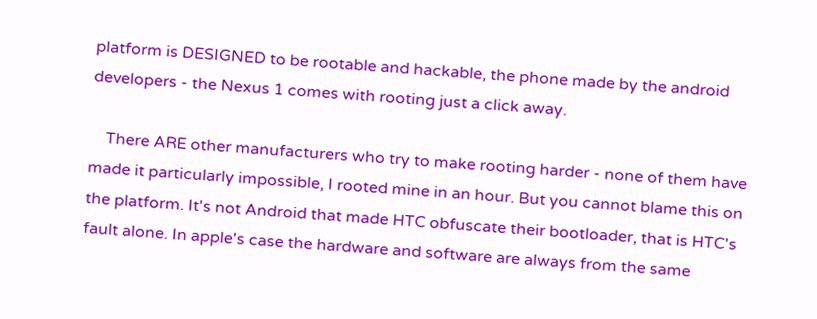platform is DESIGNED to be rootable and hackable, the phone made by the android developers - the Nexus 1 comes with rooting just a click away.

    There ARE other manufacturers who try to make rooting harder - none of them have made it particularly impossible, I rooted mine in an hour. But you cannot blame this on the platform. It's not Android that made HTC obfuscate their bootloader, that is HTC's fault alone. In apple's case the hardware and software are always from the same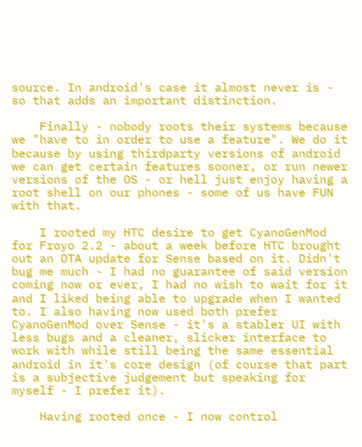source. In android's case it almost never is - so that adds an important distinction.

    Finally - nobody roots their systems because we "have to in order to use a feature". We do it because by using thirdparty versions of android we can get certain features sooner, or run newer versions of the OS - or hell just enjoy having a root shell on our phones - some of us have FUN with that.

    I rooted my HTC desire to get CyanoGenMod for Froyo 2.2 - about a week before HTC brought out an OTA update for Sense based on it. Didn't bug me much - I had no guarantee of said version coming now or ever, I had no wish to wait for it and I liked being able to upgrade when I wanted to. I also having now used both prefer CyanoGenMod over Sense - it's a stabler UI with less bugs and a cleaner, slicker interface to work with while still being the same essential android in it's core design (of course that part is a subjective judgement but speaking for myself - I prefer it).

    Having rooted once - I now control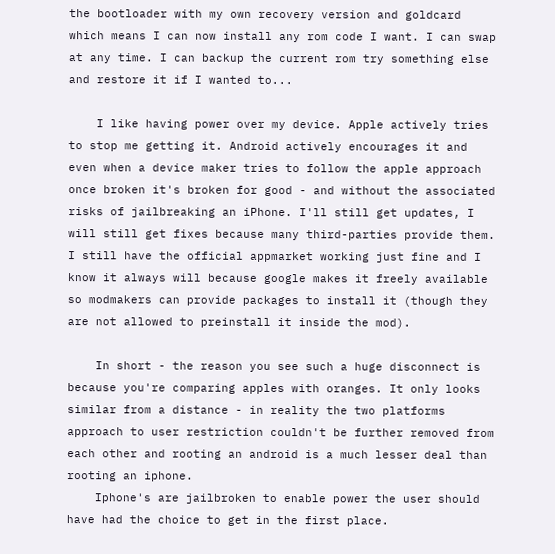the bootloader with my own recovery version and goldcard which means I can now install any rom code I want. I can swap at any time. I can backup the current rom try something else and restore it if I wanted to...

    I like having power over my device. Apple actively tries to stop me getting it. Android actively encourages it and even when a device maker tries to follow the apple approach once broken it's broken for good - and without the associated risks of jailbreaking an iPhone. I'll still get updates, I will still get fixes because many third-parties provide them. I still have the official appmarket working just fine and I know it always will because google makes it freely available so modmakers can provide packages to install it (though they are not allowed to preinstall it inside the mod).

    In short - the reason you see such a huge disconnect is because you're comparing apples with oranges. It only looks similar from a distance - in reality the two platforms approach to user restriction couldn't be further removed from each other and rooting an android is a much lesser deal than rooting an iphone.
    Iphone's are jailbroken to enable power the user should have had the choice to get in the first place.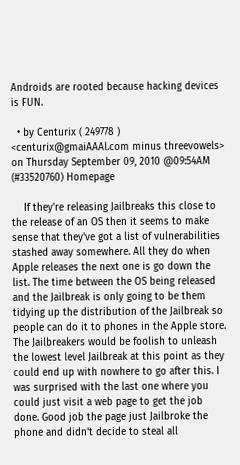Androids are rooted because hacking devices is FUN.

  • by Centurix ( 249778 ) <centurix@gmaiAAAl.com minus threevowels> on Thursday September 09, 2010 @09:54AM (#33520760) Homepage

    If they're releasing Jailbreaks this close to the release of an OS then it seems to make sense that they've got a list of vulnerabilities stashed away somewhere. All they do when Apple releases the next one is go down the list. The time between the OS being released and the Jailbreak is only going to be them tidying up the distribution of the Jailbreak so people can do it to phones in the Apple store. The Jailbreakers would be foolish to unleash the lowest level Jailbreak at this point as they could end up with nowhere to go after this. I was surprised with the last one where you could just visit a web page to get the job done. Good job the page just Jailbroke the phone and didn't decide to steal all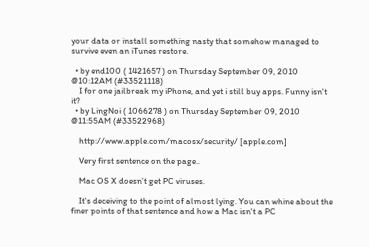your data or install something nasty that somehow managed to survive even an iTunes restore.

  • by end100 ( 1421657 ) on Thursday September 09, 2010 @10:12AM (#33521118)
    I for one jailbreak my iPhone, and yet i still buy apps. Funny isn't it?
  • by LingNoi ( 1066278 ) on Thursday September 09, 2010 @11:55AM (#33522968)

    http://www.apple.com/macosx/security/ [apple.com]

    Very first sentence on the page..

    Mac OS X doesn’t get PC viruses.

    It's deceiving to the point of almost lying. You can whine about the finer points of that sentence and how a Mac isn't a PC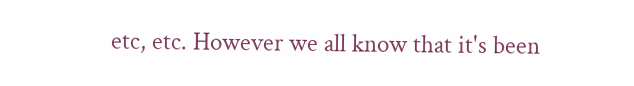etc, etc. However we all know that it's been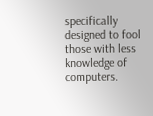specifically designed to fool those with less knowledge of computers.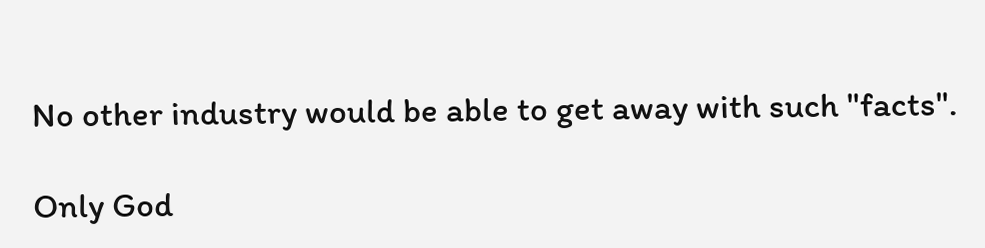No other industry would be able to get away with such "facts".

Only God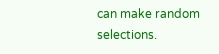can make random selections.